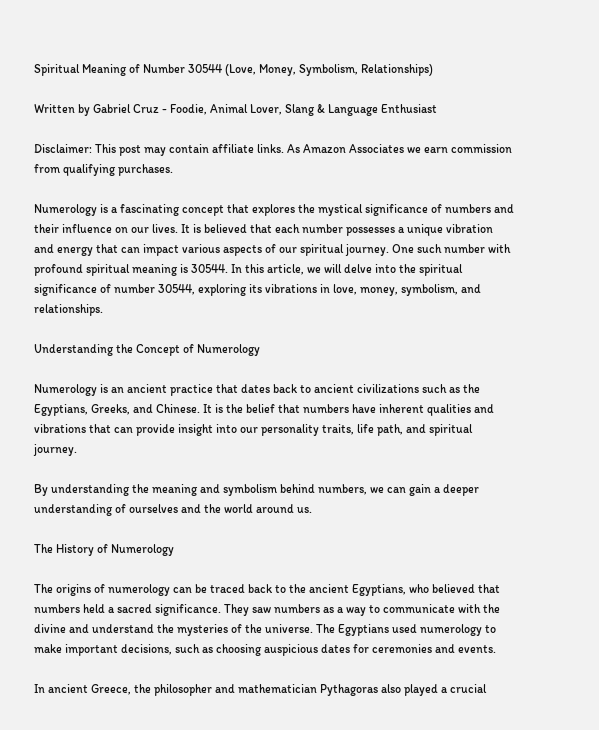Spiritual Meaning of Number 30544 (Love, Money, Symbolism, Relationships)

Written by Gabriel Cruz - Foodie, Animal Lover, Slang & Language Enthusiast

Disclaimer: This post may contain affiliate links. As Amazon Associates we earn commission from qualifying purchases.

Numerology is a fascinating concept that explores the mystical significance of numbers and their influence on our lives. It is believed that each number possesses a unique vibration and energy that can impact various aspects of our spiritual journey. One such number with profound spiritual meaning is 30544. In this article, we will delve into the spiritual significance of number 30544, exploring its vibrations in love, money, symbolism, and relationships.

Understanding the Concept of Numerology

Numerology is an ancient practice that dates back to ancient civilizations such as the Egyptians, Greeks, and Chinese. It is the belief that numbers have inherent qualities and vibrations that can provide insight into our personality traits, life path, and spiritual journey.

By understanding the meaning and symbolism behind numbers, we can gain a deeper understanding of ourselves and the world around us.

The History of Numerology

The origins of numerology can be traced back to the ancient Egyptians, who believed that numbers held a sacred significance. They saw numbers as a way to communicate with the divine and understand the mysteries of the universe. The Egyptians used numerology to make important decisions, such as choosing auspicious dates for ceremonies and events.

In ancient Greece, the philosopher and mathematician Pythagoras also played a crucial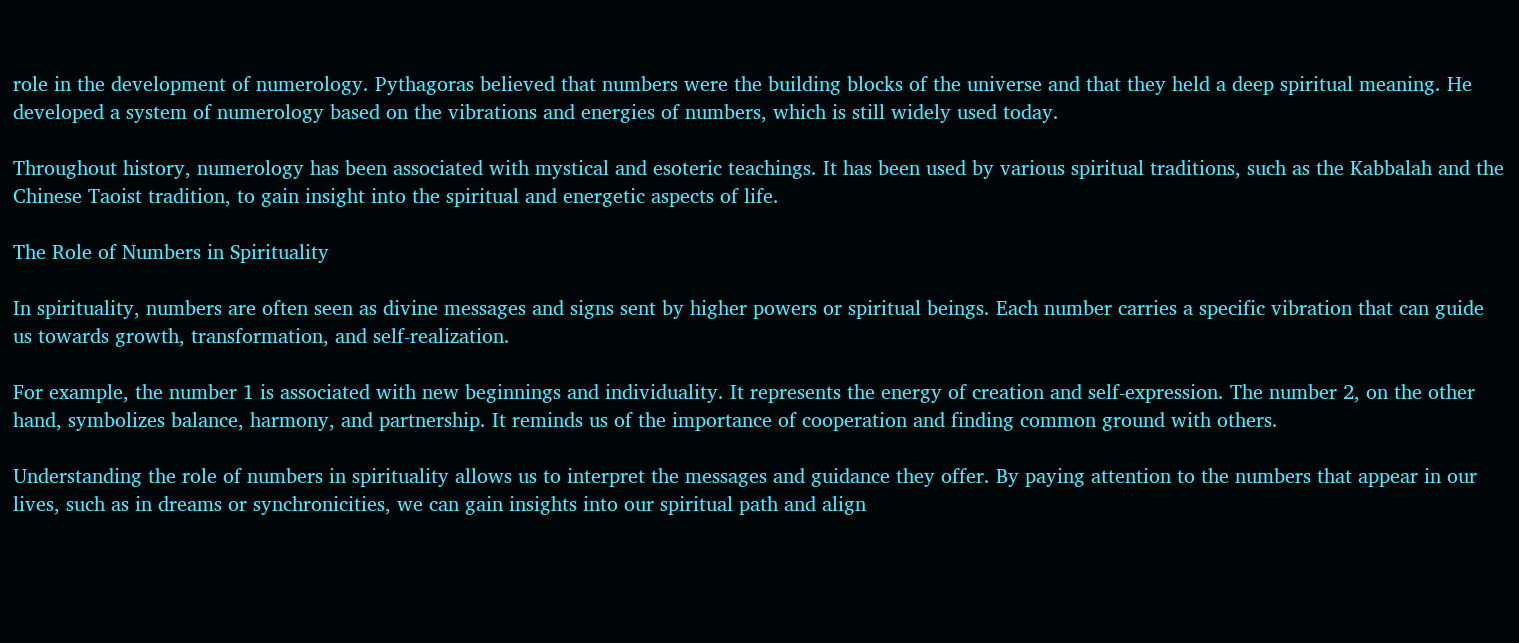role in the development of numerology. Pythagoras believed that numbers were the building blocks of the universe and that they held a deep spiritual meaning. He developed a system of numerology based on the vibrations and energies of numbers, which is still widely used today.

Throughout history, numerology has been associated with mystical and esoteric teachings. It has been used by various spiritual traditions, such as the Kabbalah and the Chinese Taoist tradition, to gain insight into the spiritual and energetic aspects of life.

The Role of Numbers in Spirituality

In spirituality, numbers are often seen as divine messages and signs sent by higher powers or spiritual beings. Each number carries a specific vibration that can guide us towards growth, transformation, and self-realization.

For example, the number 1 is associated with new beginnings and individuality. It represents the energy of creation and self-expression. The number 2, on the other hand, symbolizes balance, harmony, and partnership. It reminds us of the importance of cooperation and finding common ground with others.

Understanding the role of numbers in spirituality allows us to interpret the messages and guidance they offer. By paying attention to the numbers that appear in our lives, such as in dreams or synchronicities, we can gain insights into our spiritual path and align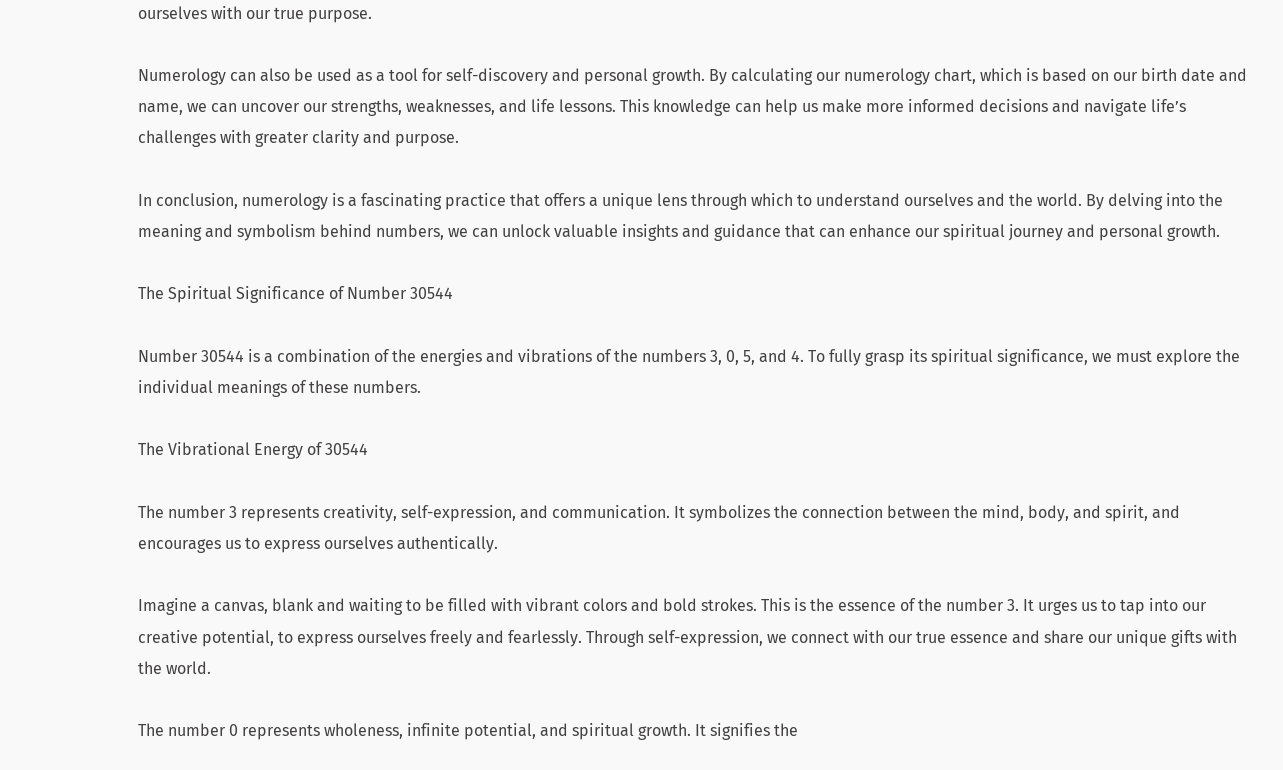ourselves with our true purpose.

Numerology can also be used as a tool for self-discovery and personal growth. By calculating our numerology chart, which is based on our birth date and name, we can uncover our strengths, weaknesses, and life lessons. This knowledge can help us make more informed decisions and navigate life’s challenges with greater clarity and purpose.

In conclusion, numerology is a fascinating practice that offers a unique lens through which to understand ourselves and the world. By delving into the meaning and symbolism behind numbers, we can unlock valuable insights and guidance that can enhance our spiritual journey and personal growth.

The Spiritual Significance of Number 30544

Number 30544 is a combination of the energies and vibrations of the numbers 3, 0, 5, and 4. To fully grasp its spiritual significance, we must explore the individual meanings of these numbers.

The Vibrational Energy of 30544

The number 3 represents creativity, self-expression, and communication. It symbolizes the connection between the mind, body, and spirit, and encourages us to express ourselves authentically.

Imagine a canvas, blank and waiting to be filled with vibrant colors and bold strokes. This is the essence of the number 3. It urges us to tap into our creative potential, to express ourselves freely and fearlessly. Through self-expression, we connect with our true essence and share our unique gifts with the world.

The number 0 represents wholeness, infinite potential, and spiritual growth. It signifies the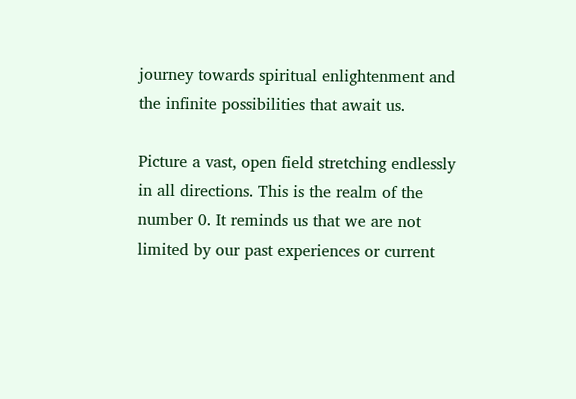journey towards spiritual enlightenment and the infinite possibilities that await us.

Picture a vast, open field stretching endlessly in all directions. This is the realm of the number 0. It reminds us that we are not limited by our past experiences or current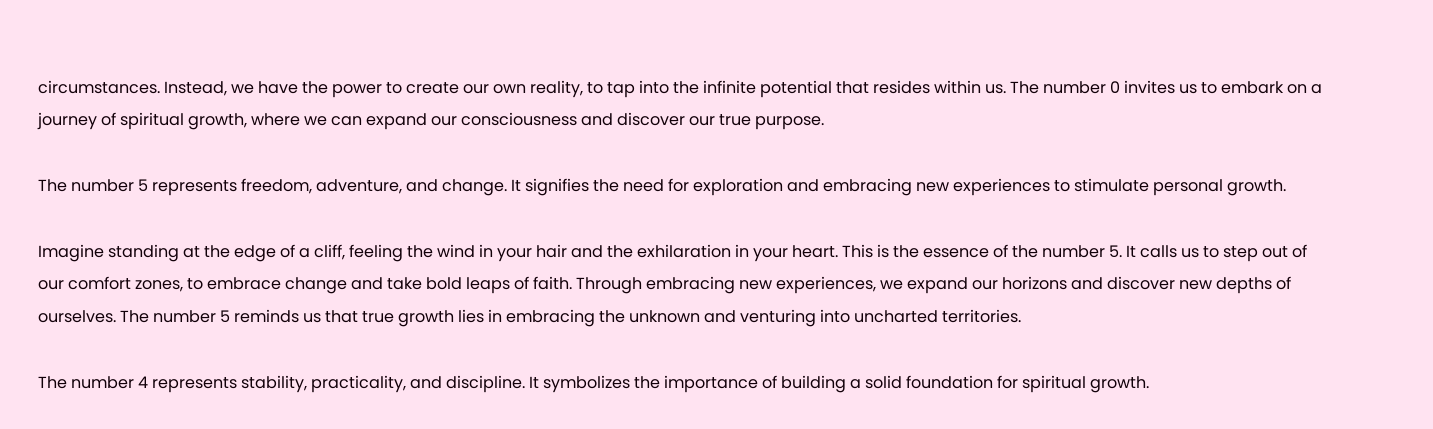circumstances. Instead, we have the power to create our own reality, to tap into the infinite potential that resides within us. The number 0 invites us to embark on a journey of spiritual growth, where we can expand our consciousness and discover our true purpose.

The number 5 represents freedom, adventure, and change. It signifies the need for exploration and embracing new experiences to stimulate personal growth.

Imagine standing at the edge of a cliff, feeling the wind in your hair and the exhilaration in your heart. This is the essence of the number 5. It calls us to step out of our comfort zones, to embrace change and take bold leaps of faith. Through embracing new experiences, we expand our horizons and discover new depths of ourselves. The number 5 reminds us that true growth lies in embracing the unknown and venturing into uncharted territories.

The number 4 represents stability, practicality, and discipline. It symbolizes the importance of building a solid foundation for spiritual growth.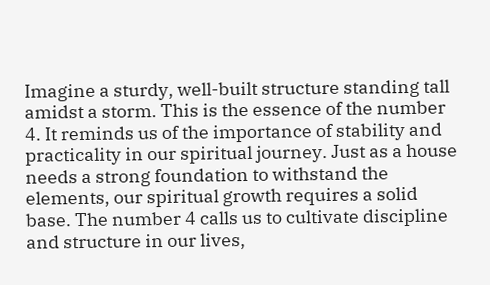Imagine a sturdy, well-built structure standing tall amidst a storm. This is the essence of the number 4. It reminds us of the importance of stability and practicality in our spiritual journey. Just as a house needs a strong foundation to withstand the elements, our spiritual growth requires a solid base. The number 4 calls us to cultivate discipline and structure in our lives,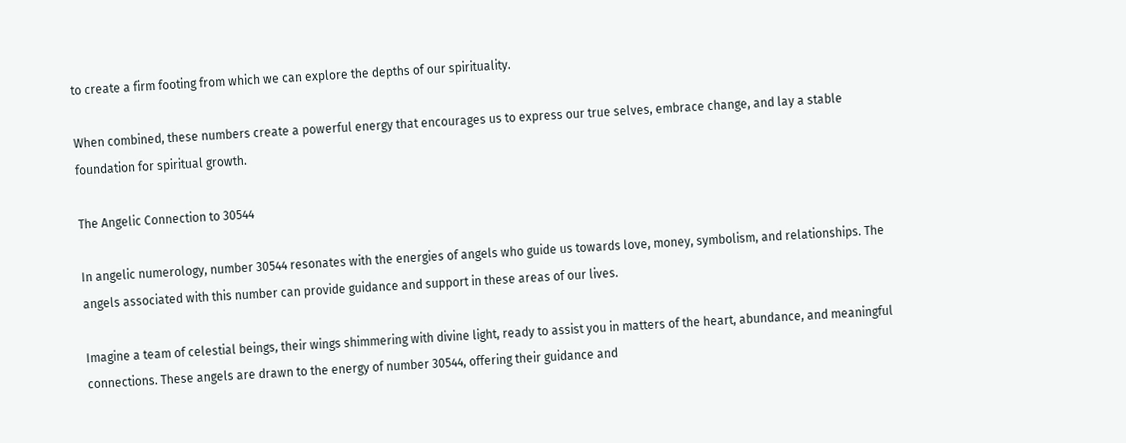to create a firm footing from which we can explore the depths of our spirituality.

When combined, these numbers create a powerful energy that encourages us to express our true selves, embrace change, and lay a stable foundation for spiritual growth.

The Angelic Connection to 30544

In angelic numerology, number 30544 resonates with the energies of angels who guide us towards love, money, symbolism, and relationships. The angels associated with this number can provide guidance and support in these areas of our lives.

Imagine a team of celestial beings, their wings shimmering with divine light, ready to assist you in matters of the heart, abundance, and meaningful connections. These angels are drawn to the energy of number 30544, offering their guidance and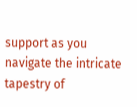support as you navigate the intricate tapestry of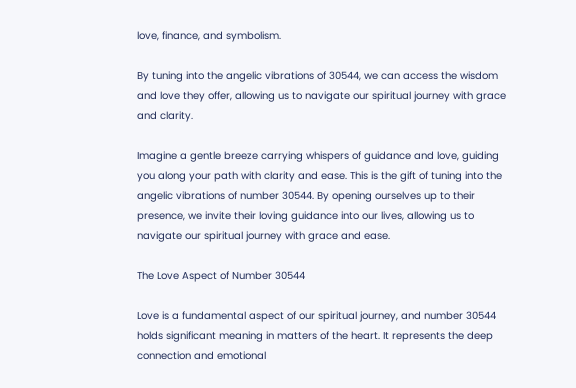love, finance, and symbolism.

By tuning into the angelic vibrations of 30544, we can access the wisdom and love they offer, allowing us to navigate our spiritual journey with grace and clarity.

Imagine a gentle breeze carrying whispers of guidance and love, guiding you along your path with clarity and ease. This is the gift of tuning into the angelic vibrations of number 30544. By opening ourselves up to their presence, we invite their loving guidance into our lives, allowing us to navigate our spiritual journey with grace and ease.

The Love Aspect of Number 30544

Love is a fundamental aspect of our spiritual journey, and number 30544 holds significant meaning in matters of the heart. It represents the deep connection and emotional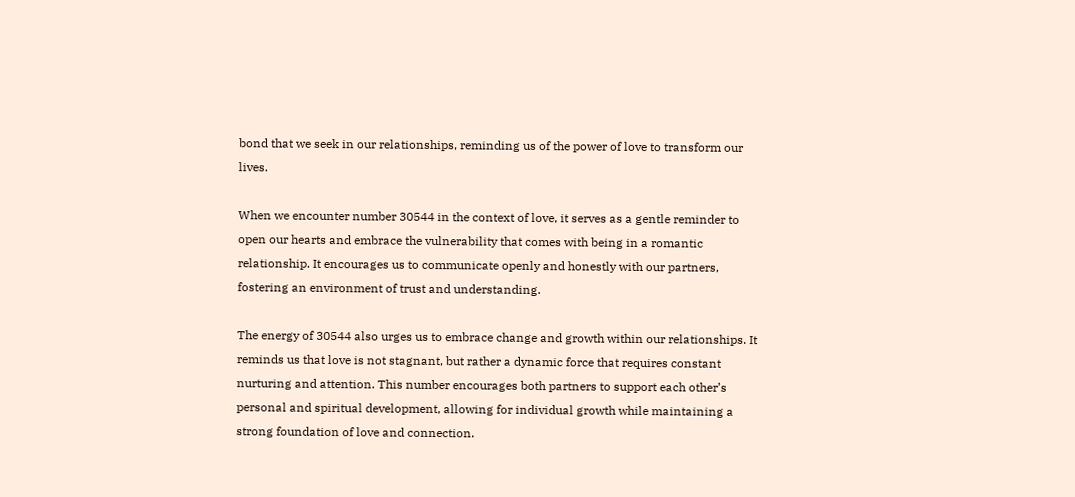bond that we seek in our relationships, reminding us of the power of love to transform our lives.

When we encounter number 30544 in the context of love, it serves as a gentle reminder to open our hearts and embrace the vulnerability that comes with being in a romantic relationship. It encourages us to communicate openly and honestly with our partners, fostering an environment of trust and understanding.

The energy of 30544 also urges us to embrace change and growth within our relationships. It reminds us that love is not stagnant, but rather a dynamic force that requires constant nurturing and attention. This number encourages both partners to support each other’s personal and spiritual development, allowing for individual growth while maintaining a strong foundation of love and connection.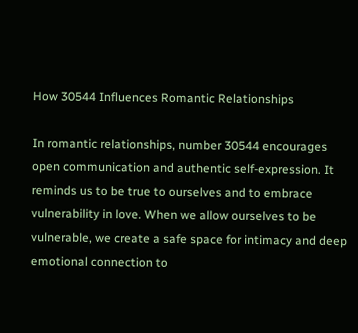How 30544 Influences Romantic Relationships

In romantic relationships, number 30544 encourages open communication and authentic self-expression. It reminds us to be true to ourselves and to embrace vulnerability in love. When we allow ourselves to be vulnerable, we create a safe space for intimacy and deep emotional connection to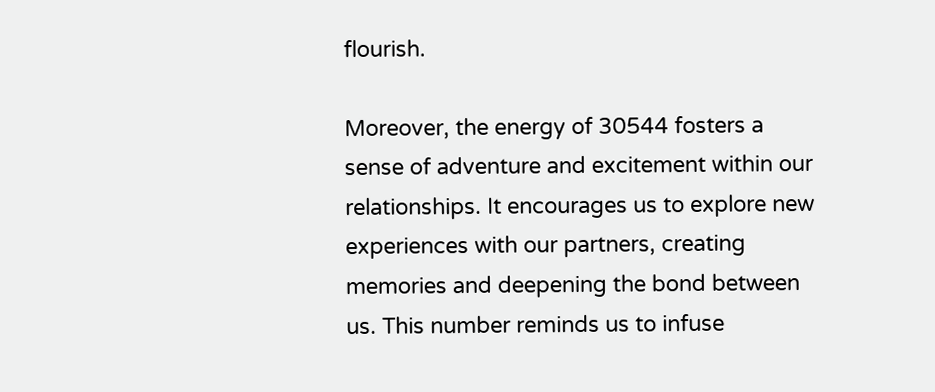flourish.

Moreover, the energy of 30544 fosters a sense of adventure and excitement within our relationships. It encourages us to explore new experiences with our partners, creating memories and deepening the bond between us. This number reminds us to infuse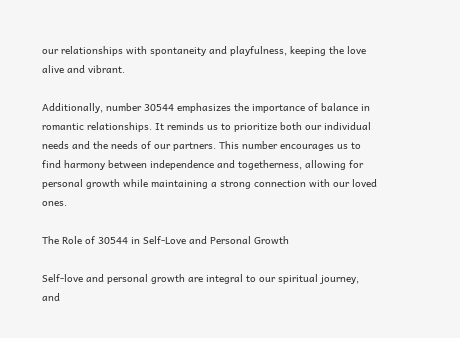our relationships with spontaneity and playfulness, keeping the love alive and vibrant.

Additionally, number 30544 emphasizes the importance of balance in romantic relationships. It reminds us to prioritize both our individual needs and the needs of our partners. This number encourages us to find harmony between independence and togetherness, allowing for personal growth while maintaining a strong connection with our loved ones.

The Role of 30544 in Self-Love and Personal Growth

Self-love and personal growth are integral to our spiritual journey, and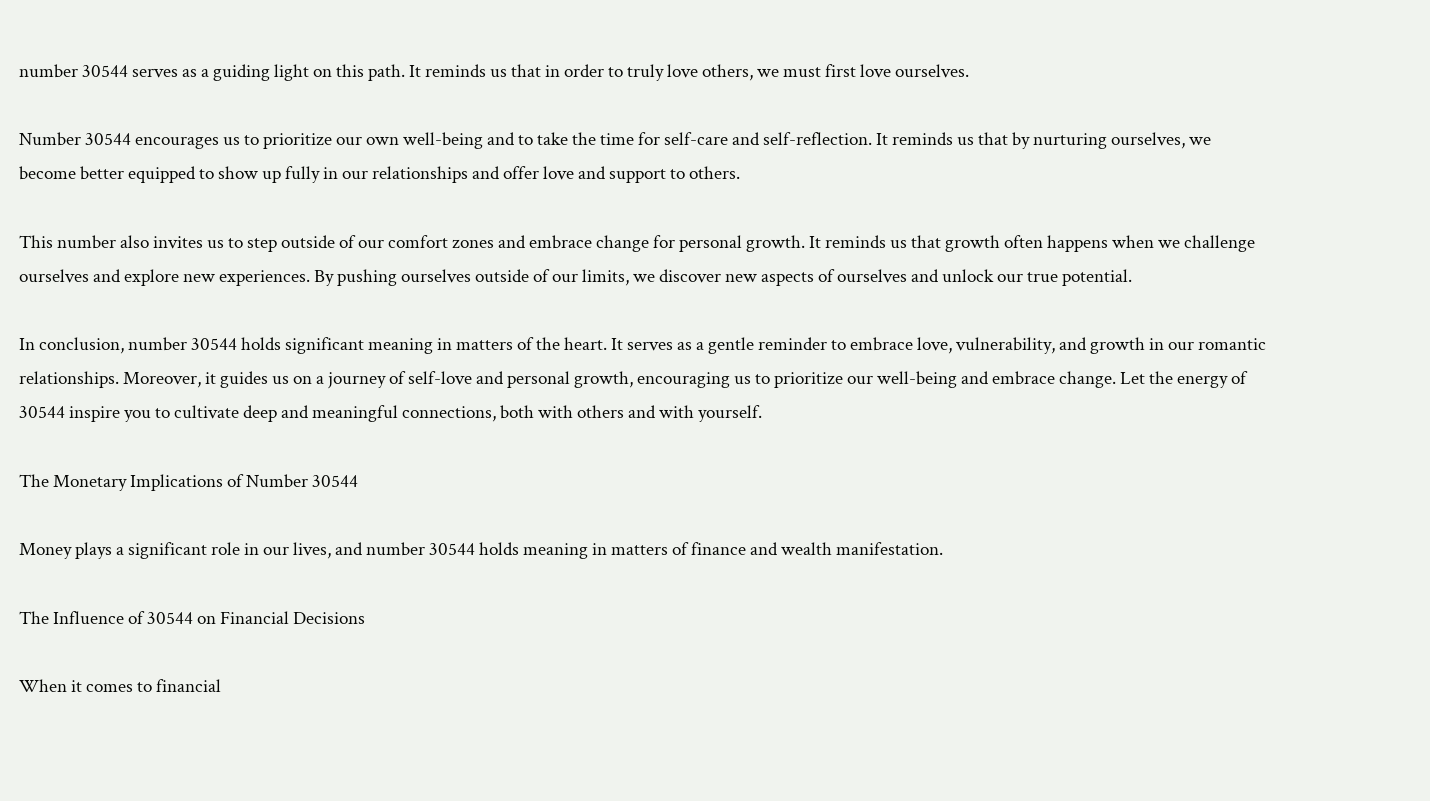number 30544 serves as a guiding light on this path. It reminds us that in order to truly love others, we must first love ourselves.

Number 30544 encourages us to prioritize our own well-being and to take the time for self-care and self-reflection. It reminds us that by nurturing ourselves, we become better equipped to show up fully in our relationships and offer love and support to others.

This number also invites us to step outside of our comfort zones and embrace change for personal growth. It reminds us that growth often happens when we challenge ourselves and explore new experiences. By pushing ourselves outside of our limits, we discover new aspects of ourselves and unlock our true potential.

In conclusion, number 30544 holds significant meaning in matters of the heart. It serves as a gentle reminder to embrace love, vulnerability, and growth in our romantic relationships. Moreover, it guides us on a journey of self-love and personal growth, encouraging us to prioritize our well-being and embrace change. Let the energy of 30544 inspire you to cultivate deep and meaningful connections, both with others and with yourself.

The Monetary Implications of Number 30544

Money plays a significant role in our lives, and number 30544 holds meaning in matters of finance and wealth manifestation.

The Influence of 30544 on Financial Decisions

When it comes to financial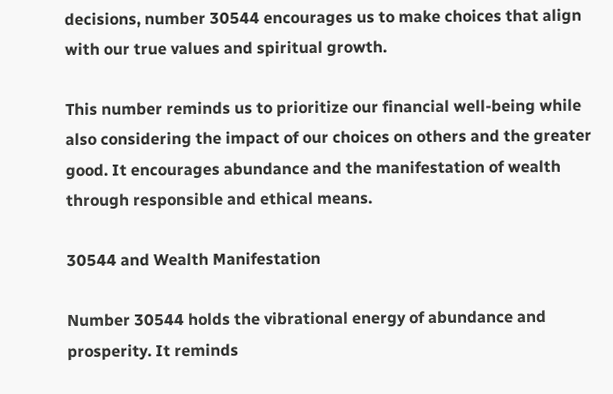decisions, number 30544 encourages us to make choices that align with our true values and spiritual growth.

This number reminds us to prioritize our financial well-being while also considering the impact of our choices on others and the greater good. It encourages abundance and the manifestation of wealth through responsible and ethical means.

30544 and Wealth Manifestation

Number 30544 holds the vibrational energy of abundance and prosperity. It reminds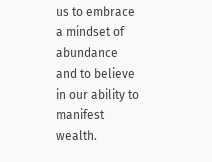us to embrace a mindset of abundance and to believe in our ability to manifest wealth.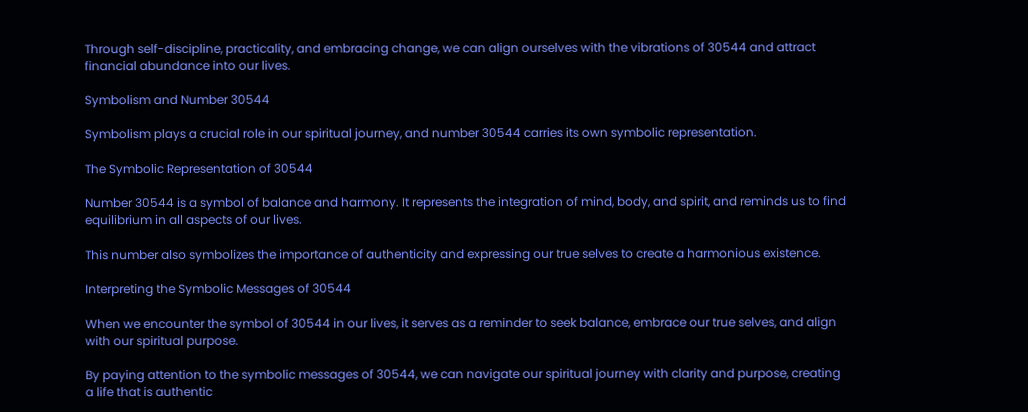Through self-discipline, practicality, and embracing change, we can align ourselves with the vibrations of 30544 and attract financial abundance into our lives.

Symbolism and Number 30544

Symbolism plays a crucial role in our spiritual journey, and number 30544 carries its own symbolic representation.

The Symbolic Representation of 30544

Number 30544 is a symbol of balance and harmony. It represents the integration of mind, body, and spirit, and reminds us to find equilibrium in all aspects of our lives.

This number also symbolizes the importance of authenticity and expressing our true selves to create a harmonious existence.

Interpreting the Symbolic Messages of 30544

When we encounter the symbol of 30544 in our lives, it serves as a reminder to seek balance, embrace our true selves, and align with our spiritual purpose.

By paying attention to the symbolic messages of 30544, we can navigate our spiritual journey with clarity and purpose, creating a life that is authentic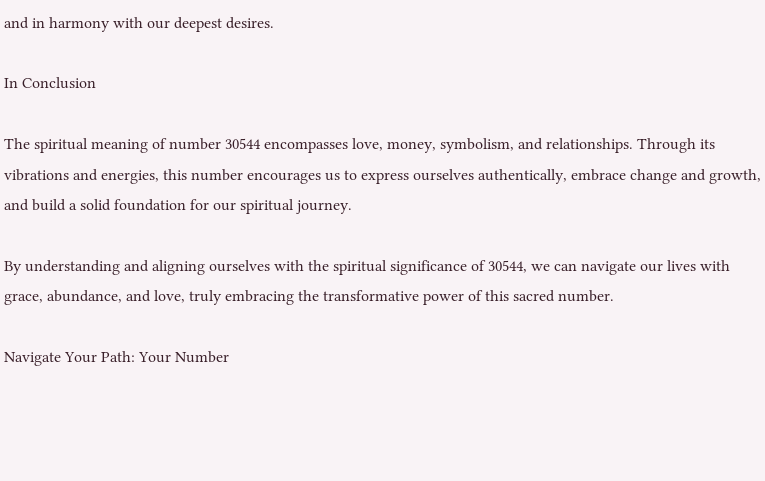and in harmony with our deepest desires.

In Conclusion

The spiritual meaning of number 30544 encompasses love, money, symbolism, and relationships. Through its vibrations and energies, this number encourages us to express ourselves authentically, embrace change and growth, and build a solid foundation for our spiritual journey.

By understanding and aligning ourselves with the spiritual significance of 30544, we can navigate our lives with grace, abundance, and love, truly embracing the transformative power of this sacred number.

Navigate Your Path: Your Number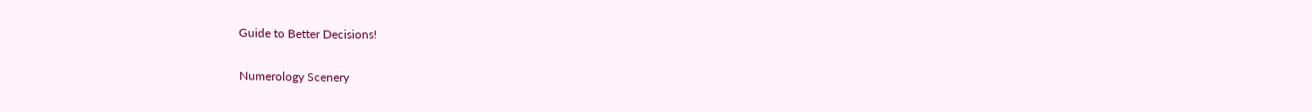Guide to Better Decisions!

Numerology Scenery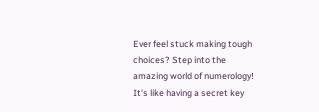Ever feel stuck making tough choices? Step into the amazing world of numerology! It's like having a secret key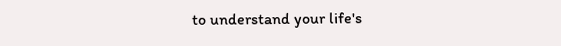to understand your life's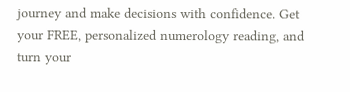journey and make decisions with confidence. Get your FREE, personalized numerology reading, and turn your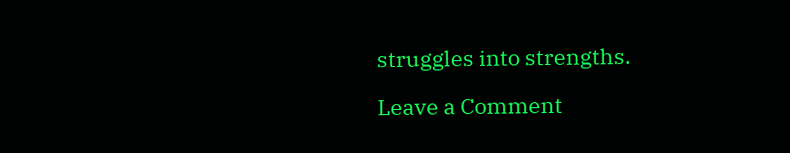struggles into strengths.

Leave a Comment